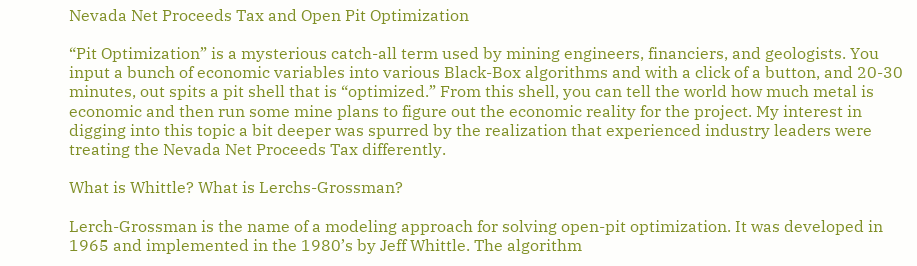Nevada Net Proceeds Tax and Open Pit Optimization

“Pit Optimization” is a mysterious catch-all term used by mining engineers, financiers, and geologists. You input a bunch of economic variables into various Black-Box algorithms and with a click of a button, and 20-30 minutes, out spits a pit shell that is “optimized.” From this shell, you can tell the world how much metal is economic and then run some mine plans to figure out the economic reality for the project. My interest in digging into this topic a bit deeper was spurred by the realization that experienced industry leaders were treating the Nevada Net Proceeds Tax differently.

What is Whittle? What is Lerchs-Grossman?

Lerch-Grossman is the name of a modeling approach for solving open-pit optimization. It was developed in 1965 and implemented in the 1980’s by Jeff Whittle. The algorithm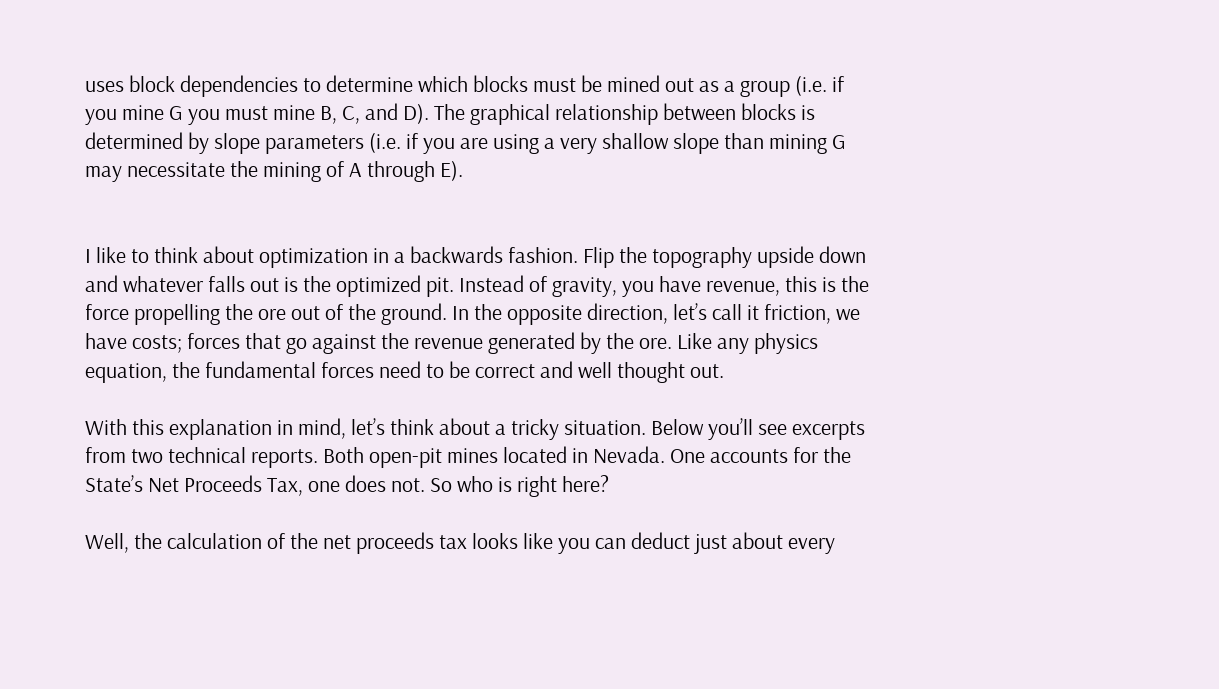uses block dependencies to determine which blocks must be mined out as a group (i.e. if you mine G you must mine B, C, and D). The graphical relationship between blocks is determined by slope parameters (i.e. if you are using a very shallow slope than mining G may necessitate the mining of A through E).


I like to think about optimization in a backwards fashion. Flip the topography upside down and whatever falls out is the optimized pit. Instead of gravity, you have revenue, this is the force propelling the ore out of the ground. In the opposite direction, let’s call it friction, we have costs; forces that go against the revenue generated by the ore. Like any physics equation, the fundamental forces need to be correct and well thought out.

With this explanation in mind, let’s think about a tricky situation. Below you’ll see excerpts from two technical reports. Both open-pit mines located in Nevada. One accounts for the State’s Net Proceeds Tax, one does not. So who is right here?

Well, the calculation of the net proceeds tax looks like you can deduct just about every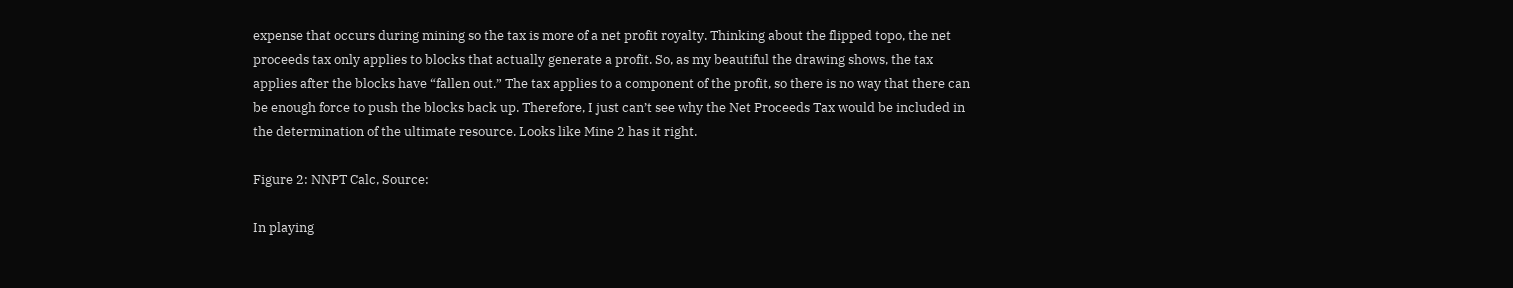expense that occurs during mining so the tax is more of a net profit royalty. Thinking about the flipped topo, the net proceeds tax only applies to blocks that actually generate a profit. So, as my beautiful the drawing shows, the tax applies after the blocks have “fallen out.” The tax applies to a component of the profit, so there is no way that there can be enough force to push the blocks back up. Therefore, I just can’t see why the Net Proceeds Tax would be included in the determination of the ultimate resource. Looks like Mine 2 has it right.

Figure 2: NNPT Calc, Source:

In playing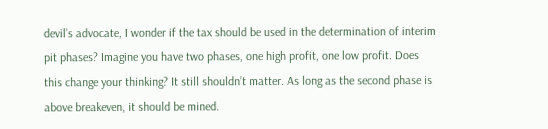devil’s advocate, I wonder if the tax should be used in the determination of interim pit phases? Imagine you have two phases, one high profit, one low profit. Does this change your thinking? It still shouldn’t matter. As long as the second phase is above breakeven, it should be mined.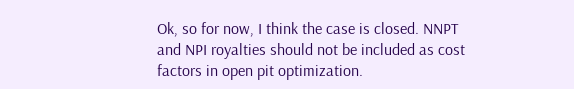Ok, so for now, I think the case is closed. NNPT and NPI royalties should not be included as cost factors in open pit optimization.